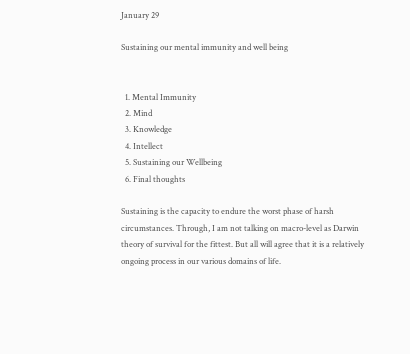January 29

Sustaining our mental immunity and well being


  1. Mental Immunity
  2. Mind
  3. Knowledge
  4. Intellect
  5. Sustaining our Wellbeing
  6. Final thoughts

Sustaining is the capacity to endure the worst phase of harsh circumstances. Through, I am not talking on macro-level as Darwin theory of survival for the fittest. But all will agree that it is a relatively ongoing process in our various domains of life.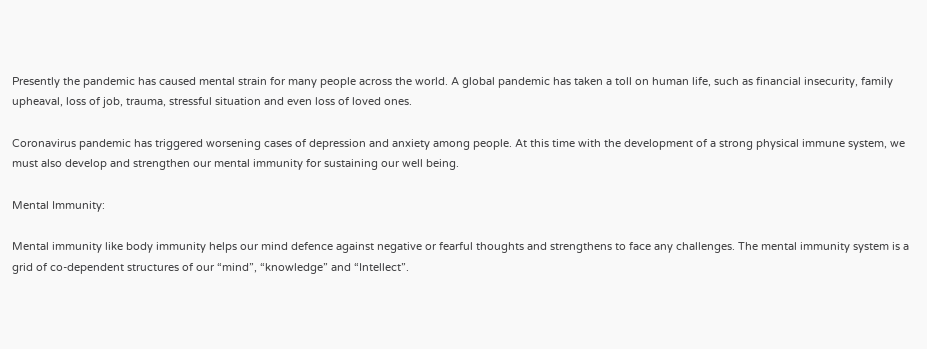Presently the pandemic has caused mental strain for many people across the world. A global pandemic has taken a toll on human life, such as financial insecurity, family upheaval, loss of job, trauma, stressful situation and even loss of loved ones.

Coronavirus pandemic has triggered worsening cases of depression and anxiety among people. At this time with the development of a strong physical immune system, we must also develop and strengthen our mental immunity for sustaining our well being.

Mental Immunity:

Mental immunity like body immunity helps our mind defence against negative or fearful thoughts and strengthens to face any challenges. The mental immunity system is a grid of co-dependent structures of our “mind”, “knowledge” and “Intellect”.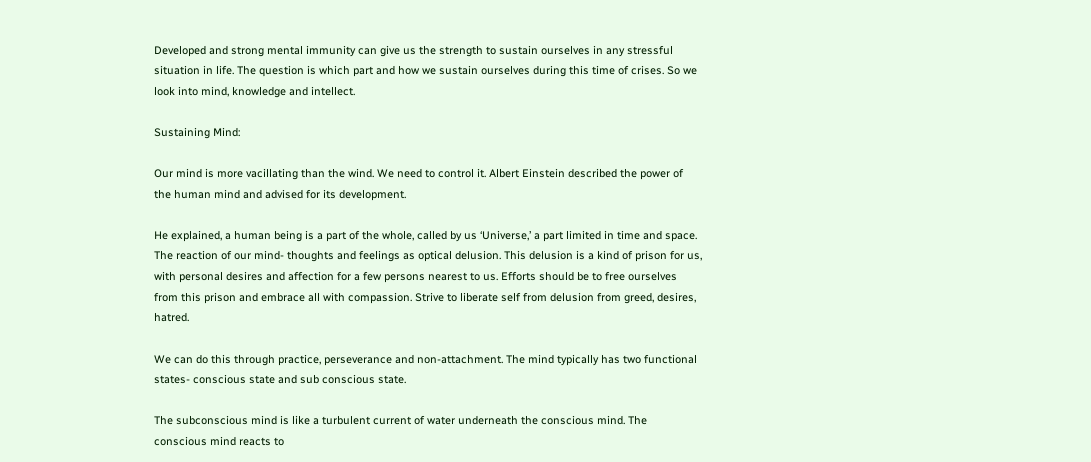Developed and strong mental immunity can give us the strength to sustain ourselves in any stressful situation in life. The question is which part and how we sustain ourselves during this time of crises. So we look into mind, knowledge and intellect.

Sustaining Mind:

Our mind is more vacillating than the wind. We need to control it. Albert Einstein described the power of the human mind and advised for its development.

He explained, a human being is a part of the whole, called by us ‘Universe,’ a part limited in time and space. The reaction of our mind- thoughts and feelings as optical delusion. This delusion is a kind of prison for us, with personal desires and affection for a few persons nearest to us. Efforts should be to free ourselves from this prison and embrace all with compassion. Strive to liberate self from delusion from greed, desires, hatred.

We can do this through practice, perseverance and non-attachment. The mind typically has two functional states- conscious state and sub conscious state.

The subconscious mind is like a turbulent current of water underneath the conscious mind. The conscious mind reacts to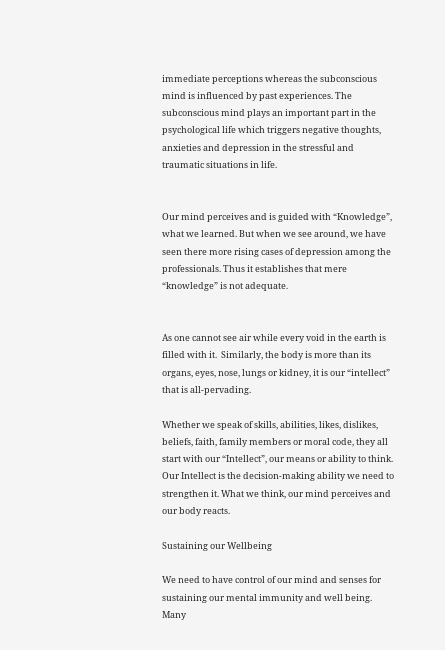immediate perceptions whereas the subconscious mind is influenced by past experiences. The subconscious mind plays an important part in the psychological life which triggers negative thoughts, anxieties and depression in the stressful and traumatic situations in life.


Our mind perceives and is guided with “Knowledge”, what we learned. But when we see around, we have seen there more rising cases of depression among the professionals. Thus it establishes that mere “knowledge” is not adequate.


As one cannot see air while every void in the earth is filled with it.  Similarly, the body is more than its organs, eyes, nose, lungs or kidney, it is our “intellect” that is all-pervading.

Whether we speak of skills, abilities, likes, dislikes, beliefs, faith, family members or moral code, they all start with our “Intellect”, our means or ability to think. Our Intellect is the decision-making ability we need to strengthen it. What we think, our mind perceives and our body reacts.

Sustaining our Wellbeing

We need to have control of our mind and senses for sustaining our mental immunity and well being. Many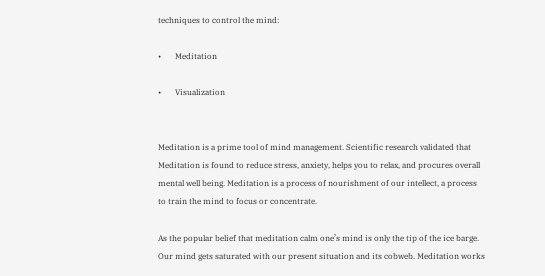techniques to control the mind:

•       Meditation

•       Visualization


Meditation is a prime tool of mind management. Scientific research validated that Meditation is found to reduce stress, anxiety, helps you to relax, and procures overall mental well being. Meditation is a process of nourishment of our intellect, a process to train the mind to focus or concentrate.

As the popular belief that meditation calm one’s mind is only the tip of the ice barge. Our mind gets saturated with our present situation and its cobweb. Meditation works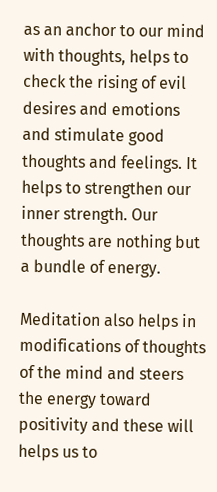as an anchor to our mind with thoughts, helps to check the rising of evil desires and emotions and stimulate good thoughts and feelings. It helps to strengthen our inner strength. Our thoughts are nothing but a bundle of energy.

Meditation also helps in modifications of thoughts of the mind and steers the energy toward positivity and these will helps us to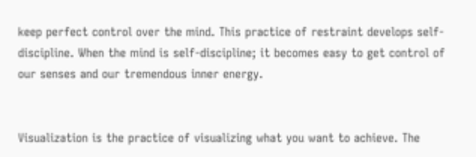keep perfect control over the mind. This practice of restraint develops self-discipline. When the mind is self-discipline; it becomes easy to get control of our senses and our tremendous inner energy.


Visualization is the practice of visualizing what you want to achieve. The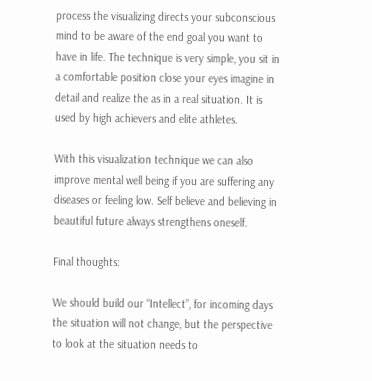process the visualizing directs your subconscious mind to be aware of the end goal you want to have in life. The technique is very simple, you sit in a comfortable position close your eyes imagine in detail and realize the as in a real situation. It is used by high achievers and elite athletes.

With this visualization technique we can also improve mental well being if you are suffering any diseases or feeling low. Self believe and believing in beautiful future always strengthens oneself.

Final thoughts:

We should build our “Intellect”, for incoming days the situation will not change, but the perspective to look at the situation needs to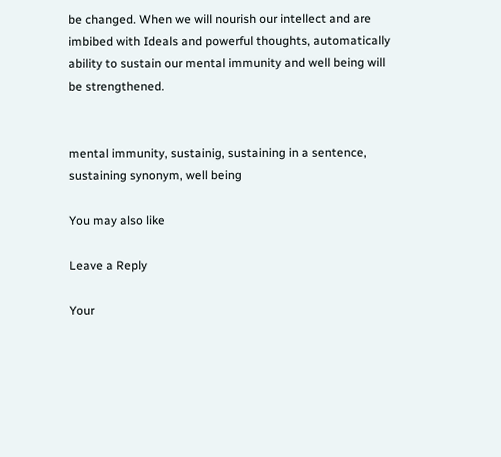be changed. When we will nourish our intellect and are imbibed with Ideals and powerful thoughts, automatically ability to sustain our mental immunity and well being will be strengthened.


mental immunity, sustainig, sustaining in a sentence, sustaining synonym, well being

You may also like

Leave a Reply

Your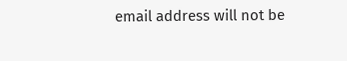email address will not be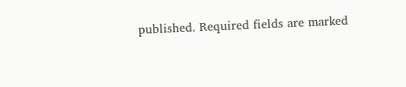published. Required fields are marked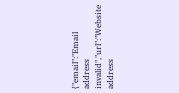{"email":"Email address invalid","url":"Website address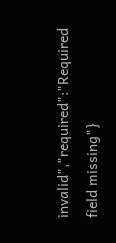invalid","required":"Required field missing"}